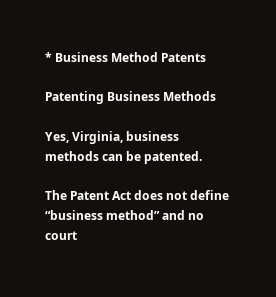* Business Method Patents

Patenting Business Methods

Yes, Virginia, business methods can be patented.

The Patent Act does not define “business method” and no court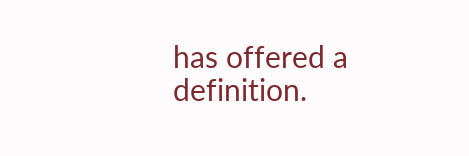has offered a definition.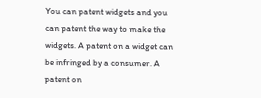You can patent widgets and you can patent the way to make the widgets. A patent on a widget can be infringed by a consumer. A patent on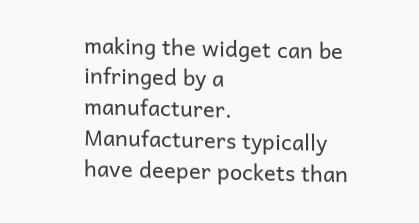making the widget can be infringed by a manufacturer. Manufacturers typically have deeper pockets than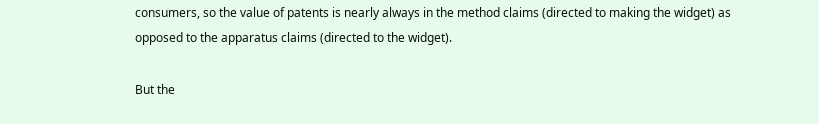consumers, so the value of patents is nearly always in the method claims (directed to making the widget) as opposed to the apparatus claims (directed to the widget).

But the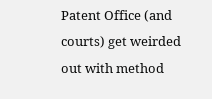Patent Office (and courts) get weirded out with method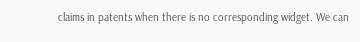claims in patents when there is no corresponding widget. We can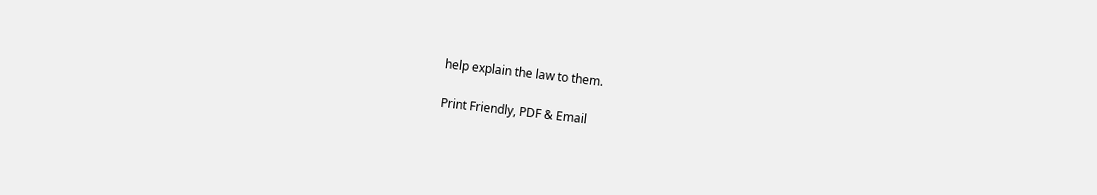help explain the law to them.

Print Friendly, PDF & Email